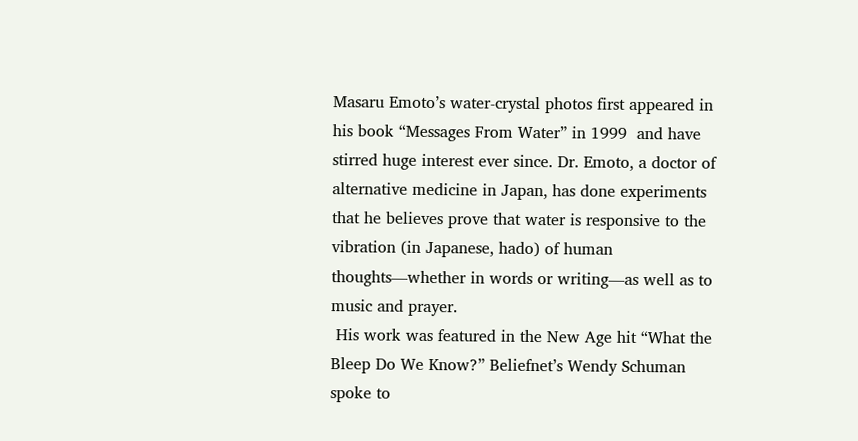Masaru Emoto’s water-crystal photos first appeared in his book “Messages From Water” in 1999  and have stirred huge interest ever since. Dr. Emoto, a doctor of alternative medicine in Japan, has done experiments that he believes prove that water is responsive to the vibration (in Japanese, hado) of human thoughts—whether in words or writing—as well as to music and prayer.
 His work was featured in the New Age hit “What the Bleep Do We Know?” Beliefnet’s Wendy Schuman spoke to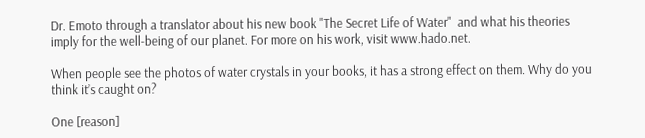Dr. Emoto through a translator about his new book "The Secret Life of Water"  and what his theories imply for the well-being of our planet. For more on his work, visit www.hado.net.

When people see the photos of water crystals in your books, it has a strong effect on them. Why do you think it’s caught on?

One [reason]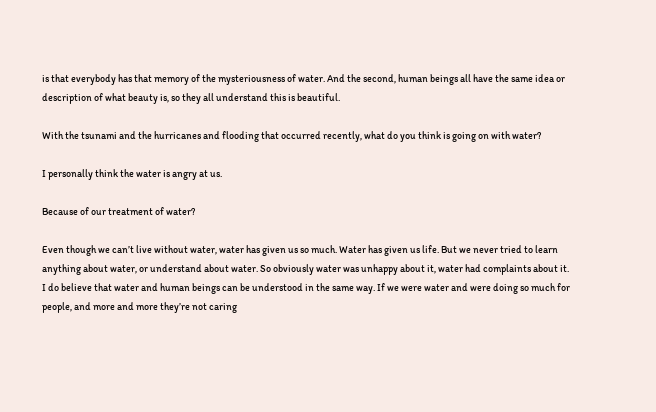is that everybody has that memory of the mysteriousness of water. And the second, human beings all have the same idea or description of what beauty is, so they all understand this is beautiful.

With the tsunami and the hurricanes and flooding that occurred recently, what do you think is going on with water?

I personally think the water is angry at us.

Because of our treatment of water?

Even though we can’t live without water, water has given us so much. Water has given us life. But we never tried to learn anything about water, or understand about water. So obviously water was unhappy about it, water had complaints about it. I do believe that water and human beings can be understood in the same way. If we were water and were doing so much for people, and more and more they’re not caring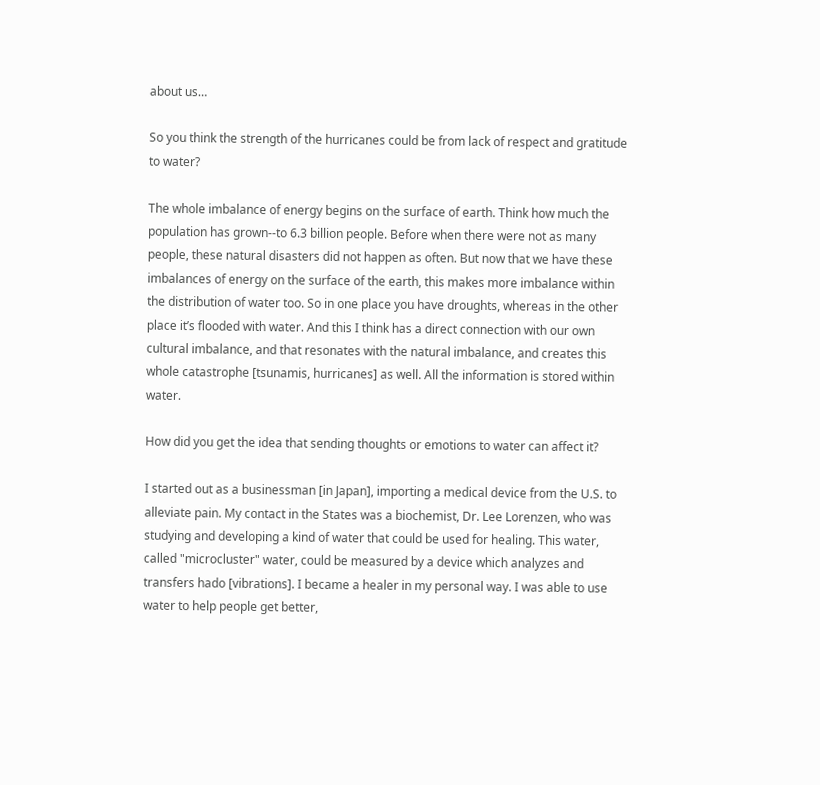about us…

So you think the strength of the hurricanes could be from lack of respect and gratitude to water?

The whole imbalance of energy begins on the surface of earth. Think how much the population has grown--to 6.3 billion people. Before when there were not as many people, these natural disasters did not happen as often. But now that we have these imbalances of energy on the surface of the earth, this makes more imbalance within the distribution of water too. So in one place you have droughts, whereas in the other place it’s flooded with water. And this I think has a direct connection with our own cultural imbalance, and that resonates with the natural imbalance, and creates this whole catastrophe [tsunamis, hurricanes] as well. All the information is stored within water.

How did you get the idea that sending thoughts or emotions to water can affect it?

I started out as a businessman [in Japan], importing a medical device from the U.S. to alleviate pain. My contact in the States was a biochemist, Dr. Lee Lorenzen, who was studying and developing a kind of water that could be used for healing. This water, called "microcluster" water, could be measured by a device which analyzes and transfers hado [vibrations]. I became a healer in my personal way. I was able to use water to help people get better,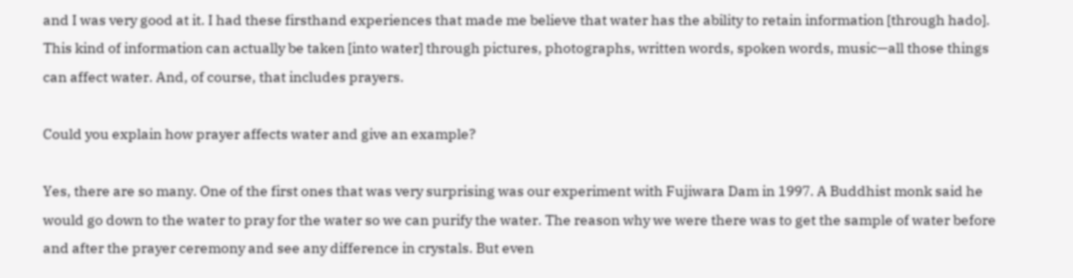and I was very good at it. I had these firsthand experiences that made me believe that water has the ability to retain information [through hado]. This kind of information can actually be taken [into water] through pictures, photographs, written words, spoken words, music—all those things can affect water. And, of course, that includes prayers.

Could you explain how prayer affects water and give an example?

Yes, there are so many. One of the first ones that was very surprising was our experiment with Fujiwara Dam in 1997. A Buddhist monk said he would go down to the water to pray for the water so we can purify the water. The reason why we were there was to get the sample of water before and after the prayer ceremony and see any difference in crystals. But even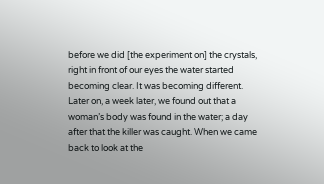before we did [the experiment on] the crystals, right in front of our eyes the water started becoming clear. It was becoming different. Later on, a week later, we found out that a woman’s body was found in the water; a day after that the killer was caught. When we came back to look at the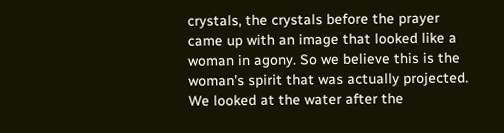crystals, the crystals before the prayer came up with an image that looked like a woman in agony. So we believe this is the woman’s spirit that was actually projected. We looked at the water after the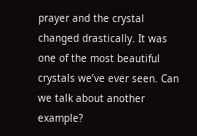prayer and the crystal changed drastically. It was one of the most beautiful crystals we’ve ever seen. Can we talk about another example?